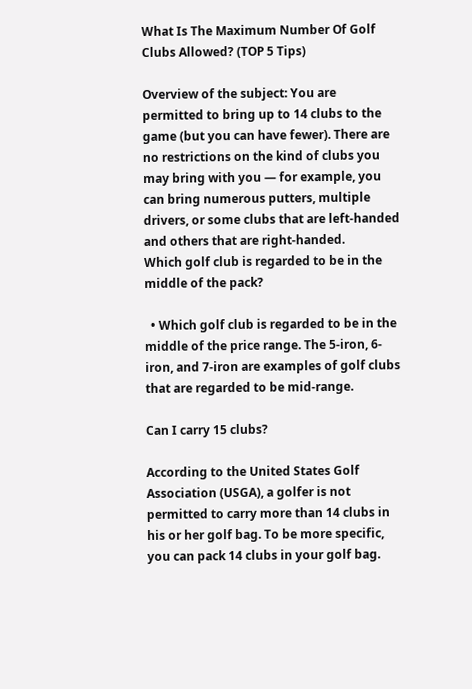What Is The Maximum Number Of Golf Clubs Allowed? (TOP 5 Tips)

Overview of the subject: You are permitted to bring up to 14 clubs to the game (but you can have fewer). There are no restrictions on the kind of clubs you may bring with you — for example, you can bring numerous putters, multiple drivers, or some clubs that are left-handed and others that are right-handed.
Which golf club is regarded to be in the middle of the pack?

  • Which golf club is regarded to be in the middle of the price range. The 5-iron, 6-iron, and 7-iron are examples of golf clubs that are regarded to be mid-range.

Can I carry 15 clubs?

According to the United States Golf Association (USGA), a golfer is not permitted to carry more than 14 clubs in his or her golf bag. To be more specific, you can pack 14 clubs in your golf bag.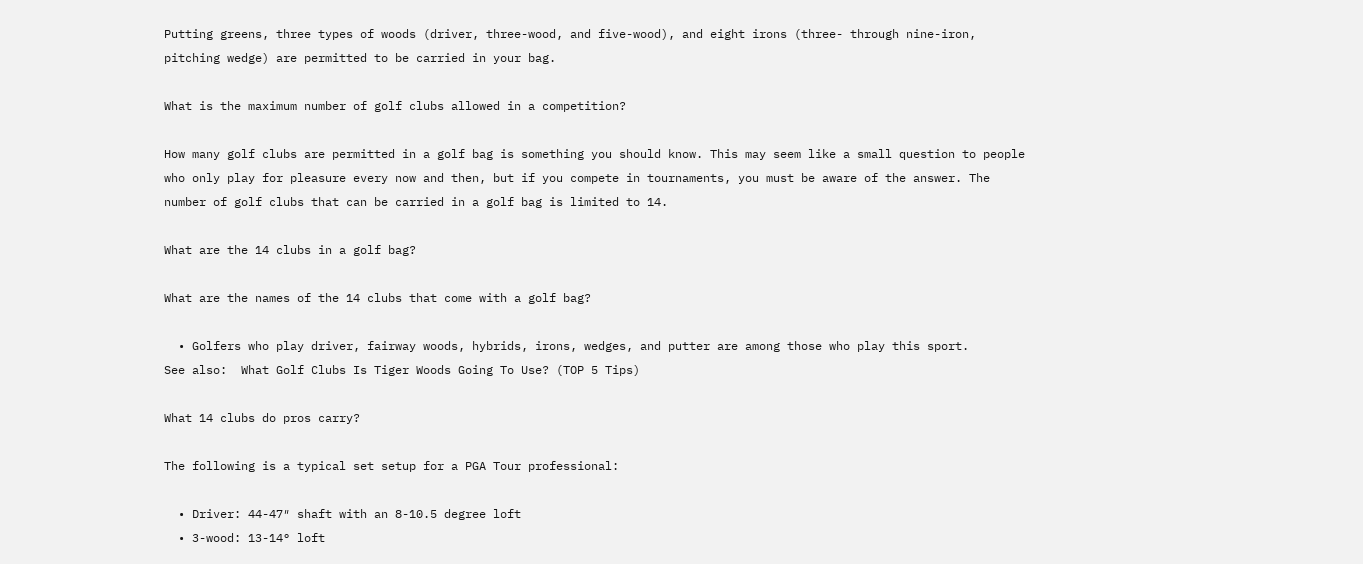Putting greens, three types of woods (driver, three-wood, and five-wood), and eight irons (three- through nine-iron, pitching wedge) are permitted to be carried in your bag.

What is the maximum number of golf clubs allowed in a competition?

How many golf clubs are permitted in a golf bag is something you should know. This may seem like a small question to people who only play for pleasure every now and then, but if you compete in tournaments, you must be aware of the answer. The number of golf clubs that can be carried in a golf bag is limited to 14.

What are the 14 clubs in a golf bag?

What are the names of the 14 clubs that come with a golf bag?

  • Golfers who play driver, fairway woods, hybrids, irons, wedges, and putter are among those who play this sport.
See also:  What Golf Clubs Is Tiger Woods Going To Use? (TOP 5 Tips)

What 14 clubs do pros carry?

The following is a typical set setup for a PGA Tour professional:

  • Driver: 44-47″ shaft with an 8-10.5 degree loft
  • 3-wood: 13-14° loft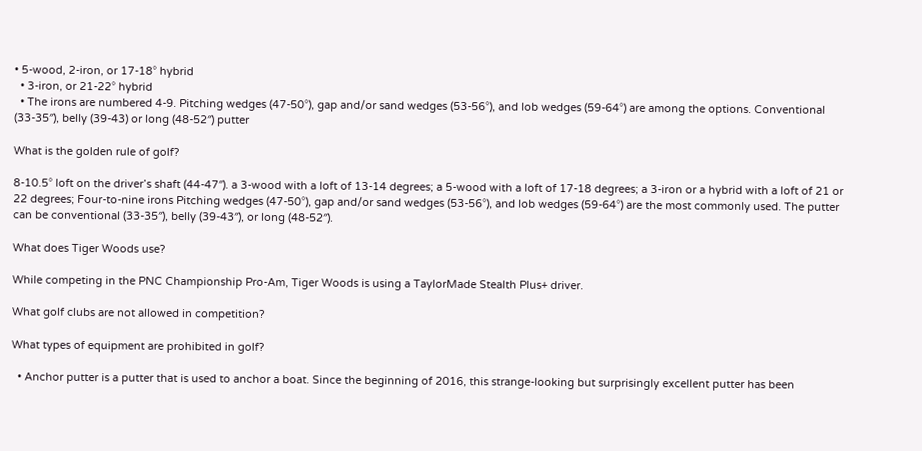• 5-wood, 2-iron, or 17-18° hybrid
  • 3-iron, or 21-22° hybrid
  • The irons are numbered 4-9. Pitching wedges (47-50°), gap and/or sand wedges (53-56°), and lob wedges (59-64°) are among the options. Conventional (33-35″), belly (39-43) or long (48-52″) putter

What is the golden rule of golf?

8-10.5° loft on the driver’s shaft (44-47″). a 3-wood with a loft of 13-14 degrees; a 5-wood with a loft of 17-18 degrees; a 3-iron or a hybrid with a loft of 21 or 22 degrees; Four-to-nine irons Pitching wedges (47-50°), gap and/or sand wedges (53-56°), and lob wedges (59-64°) are the most commonly used. The putter can be conventional (33-35″), belly (39-43″), or long (48-52″).

What does Tiger Woods use?

While competing in the PNC Championship Pro-Am, Tiger Woods is using a TaylorMade Stealth Plus+ driver.

What golf clubs are not allowed in competition?

What types of equipment are prohibited in golf?

  • Anchor putter is a putter that is used to anchor a boat. Since the beginning of 2016, this strange-looking but surprisingly excellent putter has been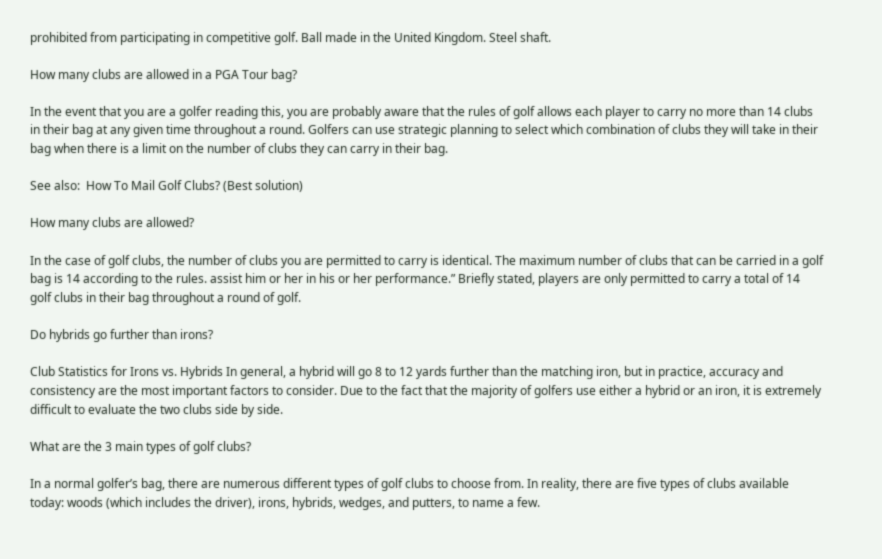prohibited from participating in competitive golf. Ball made in the United Kingdom. Steel shaft.

How many clubs are allowed in a PGA Tour bag?

In the event that you are a golfer reading this, you are probably aware that the rules of golf allows each player to carry no more than 14 clubs in their bag at any given time throughout a round. Golfers can use strategic planning to select which combination of clubs they will take in their bag when there is a limit on the number of clubs they can carry in their bag.

See also:  How To Mail Golf Clubs? (Best solution)

How many clubs are allowed?

In the case of golf clubs, the number of clubs you are permitted to carry is identical. The maximum number of clubs that can be carried in a golf bag is 14 according to the rules. assist him or her in his or her performance.” Briefly stated, players are only permitted to carry a total of 14 golf clubs in their bag throughout a round of golf.

Do hybrids go further than irons?

Club Statistics for Irons vs. Hybrids In general, a hybrid will go 8 to 12 yards further than the matching iron, but in practice, accuracy and consistency are the most important factors to consider. Due to the fact that the majority of golfers use either a hybrid or an iron, it is extremely difficult to evaluate the two clubs side by side.

What are the 3 main types of golf clubs?

In a normal golfer’s bag, there are numerous different types of golf clubs to choose from. In reality, there are five types of clubs available today: woods (which includes the driver), irons, hybrids, wedges, and putters, to name a few.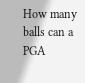How many balls can a PGA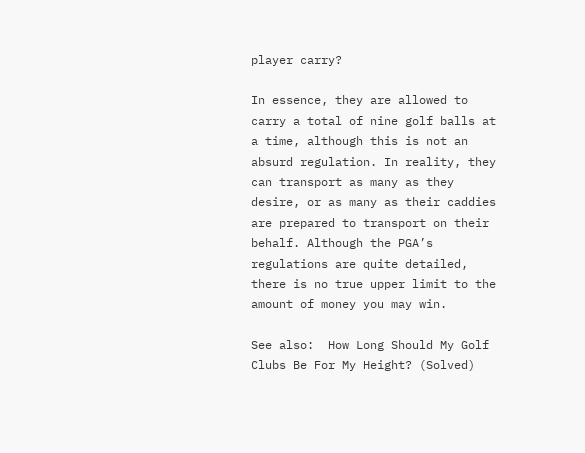player carry?

In essence, they are allowed to carry a total of nine golf balls at a time, although this is not an absurd regulation. In reality, they can transport as many as they desire, or as many as their caddies are prepared to transport on their behalf. Although the PGA’s regulations are quite detailed, there is no true upper limit to the amount of money you may win.

See also:  How Long Should My Golf Clubs Be For My Height? (Solved)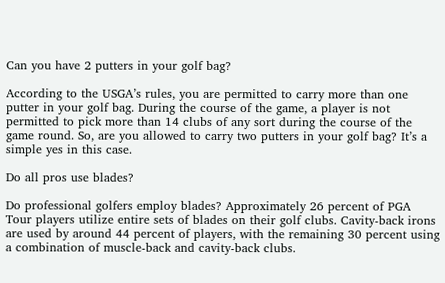Can you have 2 putters in your golf bag?

According to the USGA’s rules, you are permitted to carry more than one putter in your golf bag. During the course of the game, a player is not permitted to pick more than 14 clubs of any sort during the course of the game round. So, are you allowed to carry two putters in your golf bag? It’s a simple yes in this case.

Do all pros use blades?

Do professional golfers employ blades? Approximately 26 percent of PGA Tour players utilize entire sets of blades on their golf clubs. Cavity-back irons are used by around 44 percent of players, with the remaining 30 percent using a combination of muscle-back and cavity-back clubs.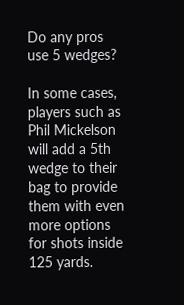Do any pros use 5 wedges?

In some cases, players such as Phil Mickelson will add a 5th wedge to their bag to provide them with even more options for shots inside 125 yards.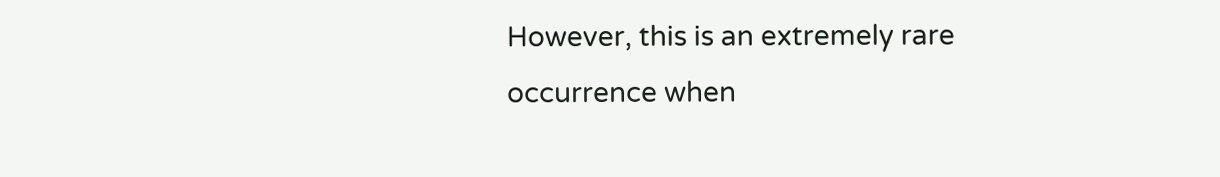However, this is an extremely rare occurrence when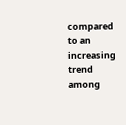compared to an increasing trend among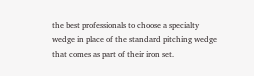the best professionals to choose a specialty wedge in place of the standard pitching wedge that comes as part of their iron set.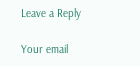Leave a Reply

Your email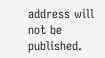address will not be published.